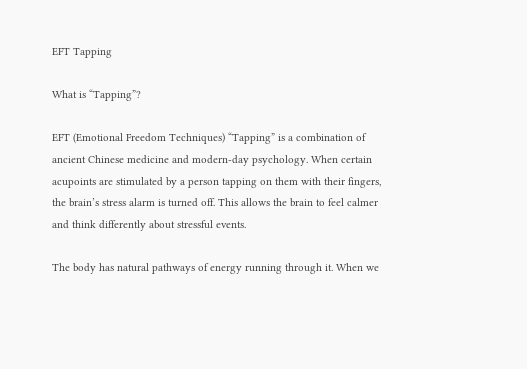EFT Tapping

What is “Tapping”?

EFT (Emotional Freedom Techniques) “Tapping” is a combination of ancient Chinese medicine and modern-day psychology. When certain acupoints are stimulated by a person tapping on them with their fingers, the brain’s stress alarm is turned off. This allows the brain to feel calmer and think differently about stressful events.

The body has natural pathways of energy running through it. When we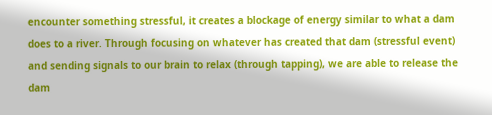encounter something stressful, it creates a blockage of energy similar to what a dam does to a river. Through focusing on whatever has created that dam (stressful event) and sending signals to our brain to relax (through tapping), we are able to release the dam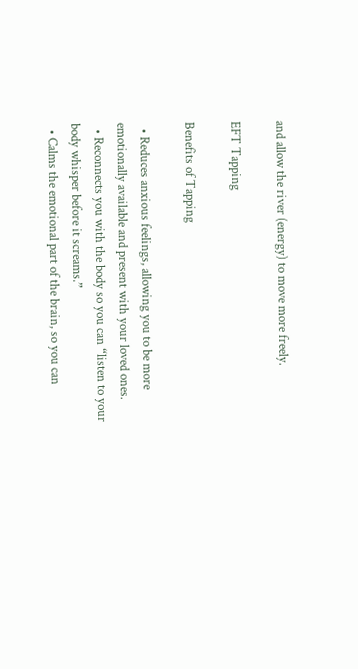and allow the river (energy) to move more freely.

EFT Tapping

Benefits of Tapping

  • Reduces anxious feelings, allowing you to be more emotionally available and present with your loved ones.
  • Reconnects you with the body so you can “listen to your body whisper before it screams.”
  • Calms the emotional part of the brain, so you can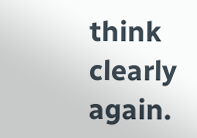think clearly again.